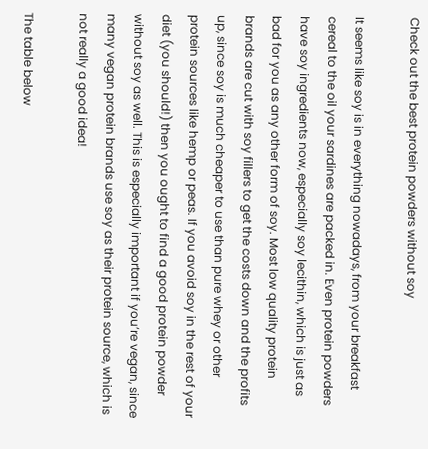Check out the best protein powders without soy

It seems like soy is in everything nowadays, from your breakfast cereal to the oil your sardines are packed in. Even protein powders have soy ingredients now, especially soy lecithin, which is just as bad for you as any other form of soy. Most low quality protein brands are cut with soy fillers to get the costs down and the profits up, since soy is much cheaper to use than pure whey or other protein sources like hemp or peas. If you avoid soy in the rest of your diet (you should!) then you ought to find a good protein powder without soy as well. This is especially important if you’re vegan, since many vegan protein brands use soy as their protein source, which is not really a good idea!

The table below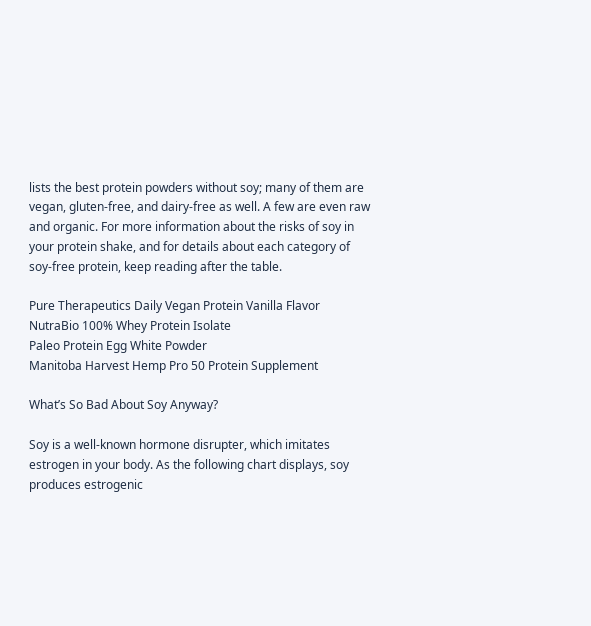lists the best protein powders without soy; many of them are vegan, gluten-free, and dairy-free as well. A few are even raw and organic. For more information about the risks of soy in your protein shake, and for details about each category of soy-free protein, keep reading after the table.

Pure Therapeutics Daily Vegan Protein Vanilla Flavor
NutraBio 100% Whey Protein Isolate
Paleo Protein Egg White Powder
Manitoba Harvest Hemp Pro 50 Protein Supplement

What’s So Bad About Soy Anyway?

Soy is a well-known hormone disrupter, which imitates estrogen in your body. As the following chart displays, soy produces estrogenic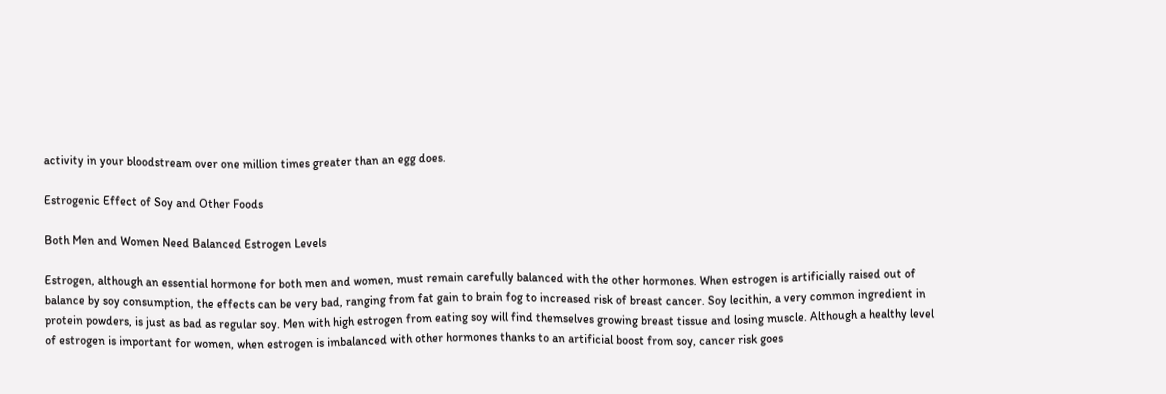activity in your bloodstream over one million times greater than an egg does.

Estrogenic Effect of Soy and Other Foods

Both Men and Women Need Balanced Estrogen Levels

Estrogen, although an essential hormone for both men and women, must remain carefully balanced with the other hormones. When estrogen is artificially raised out of balance by soy consumption, the effects can be very bad, ranging from fat gain to brain fog to increased risk of breast cancer. Soy lecithin, a very common ingredient in protein powders, is just as bad as regular soy. Men with high estrogen from eating soy will find themselves growing breast tissue and losing muscle. Although a healthy level of estrogen is important for women, when estrogen is imbalanced with other hormones thanks to an artificial boost from soy, cancer risk goes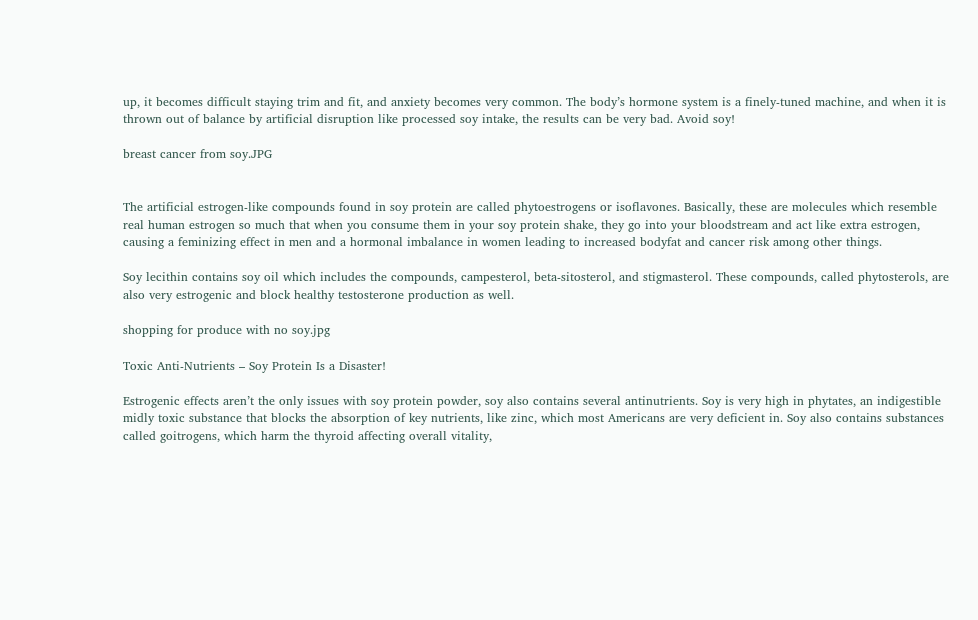up, it becomes difficult staying trim and fit, and anxiety becomes very common. The body’s hormone system is a finely-tuned machine, and when it is thrown out of balance by artificial disruption like processed soy intake, the results can be very bad. Avoid soy!

breast cancer from soy.JPG


The artificial estrogen-like compounds found in soy protein are called phytoestrogens or isoflavones. Basically, these are molecules which resemble real human estrogen so much that when you consume them in your soy protein shake, they go into your bloodstream and act like extra estrogen, causing a feminizing effect in men and a hormonal imbalance in women leading to increased bodyfat and cancer risk among other things.

Soy lecithin contains soy oil which includes the compounds, campesterol, beta-sitosterol, and stigmasterol. These compounds, called phytosterols, are also very estrogenic and block healthy testosterone production as well.

shopping for produce with no soy.jpg

Toxic Anti-Nutrients – Soy Protein Is a Disaster!

Estrogenic effects aren’t the only issues with soy protein powder, soy also contains several antinutrients. Soy is very high in phytates, an indigestible midly toxic substance that blocks the absorption of key nutrients, like zinc, which most Americans are very deficient in. Soy also contains substances called goitrogens, which harm the thyroid affecting overall vitality,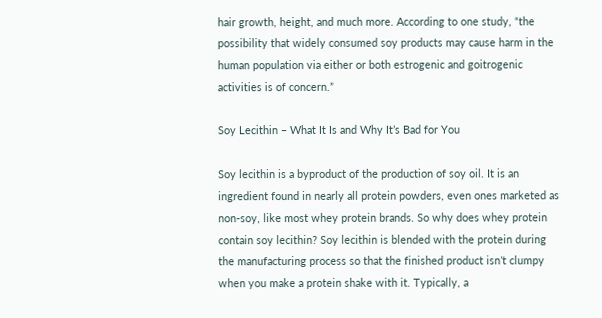hair growth, height, and much more. According to one study, “the possibility that widely consumed soy products may cause harm in the human population via either or both estrogenic and goitrogenic activities is of concern.”

Soy Lecithin – What It Is and Why It’s Bad for You

Soy lecithin is a byproduct of the production of soy oil. It is an ingredient found in nearly all protein powders, even ones marketed as non-soy, like most whey protein brands. So why does whey protein contain soy lecithin? Soy lecithin is blended with the protein during the manufacturing process so that the finished product isn’t clumpy when you make a protein shake with it. Typically, a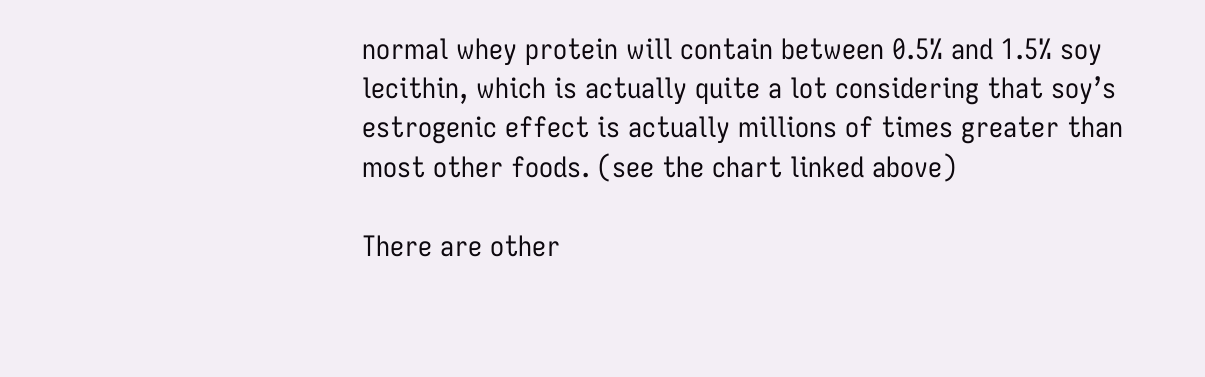normal whey protein will contain between 0.5% and 1.5% soy lecithin, which is actually quite a lot considering that soy’s estrogenic effect is actually millions of times greater than most other foods. (see the chart linked above)

There are other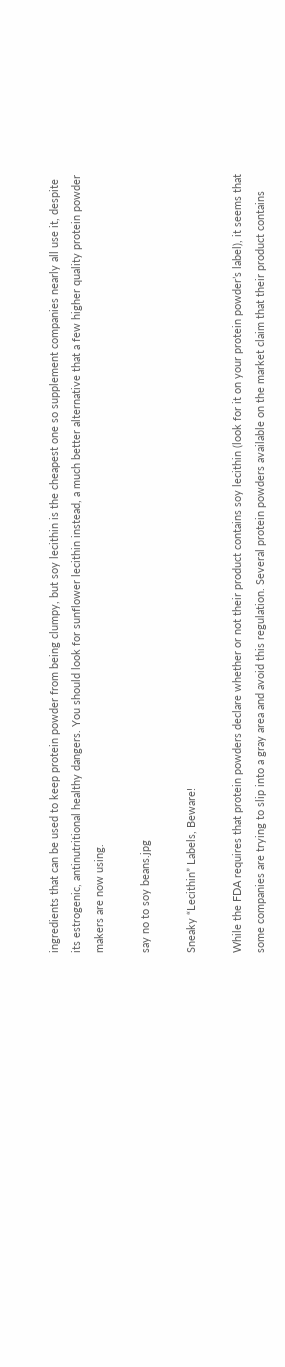ingredients that can be used to keep protein powder from being clumpy, but soy lecithin is the cheapest one so supplement companies nearly all use it, despite its estrogenic, antinutritional healthy dangers. You should look for sunflower lecithin instead, a much better alternative that a few higher quality protein powder makers are now using.

say no to soy beans.jpg

Sneaky “Lecithin” Labels, Beware!

While the FDA requires that protein powders declare whether or not their product contains soy lecithin (look for it on your protein powder’s label), it seems that some companies are trying to slip into a gray area and avoid this regulation. Several protein powders available on the market claim that their product contains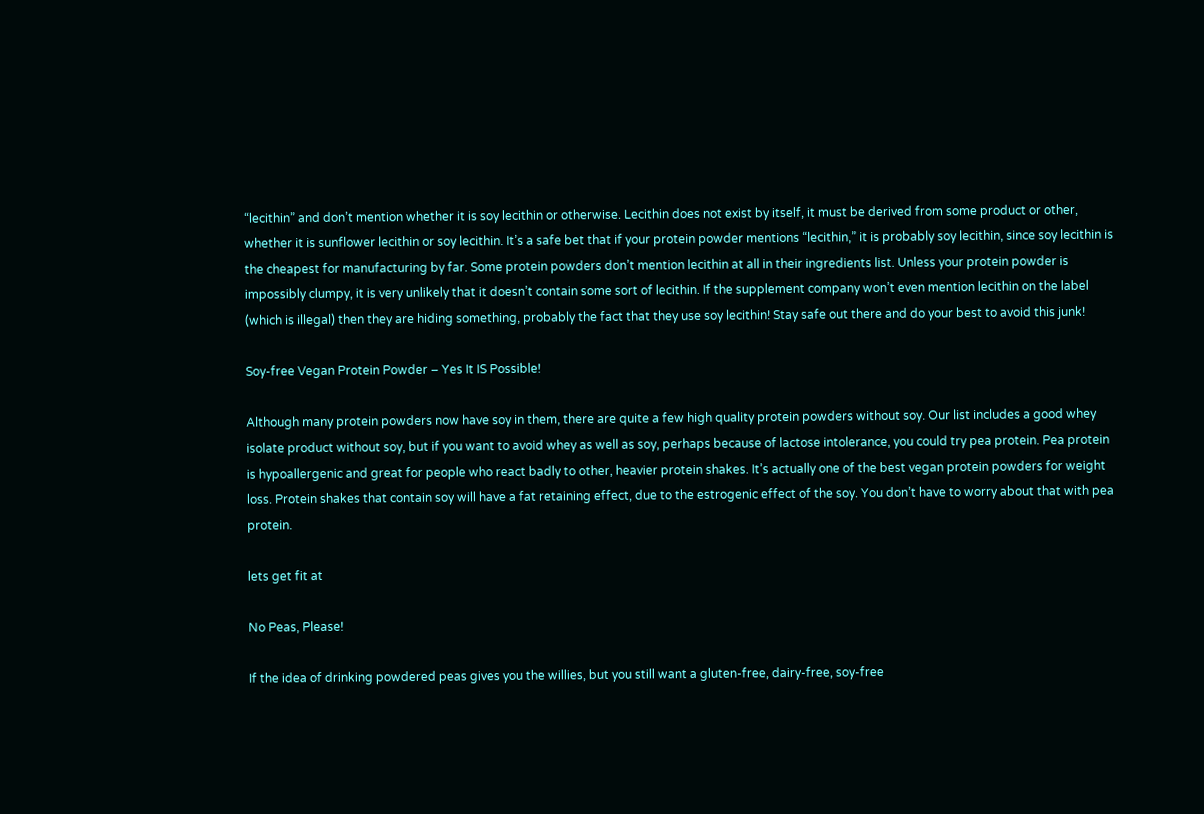“lecithin” and don’t mention whether it is soy lecithin or otherwise. Lecithin does not exist by itself, it must be derived from some product or other, whether it is sunflower lecithin or soy lecithin. It’s a safe bet that if your protein powder mentions “lecithin,” it is probably soy lecithin, since soy lecithin is the cheapest for manufacturing by far. Some protein powders don’t mention lecithin at all in their ingredients list. Unless your protein powder is impossibly clumpy, it is very unlikely that it doesn’t contain some sort of lecithin. If the supplement company won’t even mention lecithin on the label (which is illegal) then they are hiding something, probably the fact that they use soy lecithin! Stay safe out there and do your best to avoid this junk!

Soy-free Vegan Protein Powder – Yes It IS Possible!

Although many protein powders now have soy in them, there are quite a few high quality protein powders without soy. Our list includes a good whey isolate product without soy, but if you want to avoid whey as well as soy, perhaps because of lactose intolerance, you could try pea protein. Pea protein is hypoallergenic and great for people who react badly to other, heavier protein shakes. It’s actually one of the best vegan protein powders for weight loss. Protein shakes that contain soy will have a fat retaining effect, due to the estrogenic effect of the soy. You don’t have to worry about that with pea protein.

lets get fit at

No Peas, Please!

If the idea of drinking powdered peas gives you the willies, but you still want a gluten-free, dairy-free, soy-free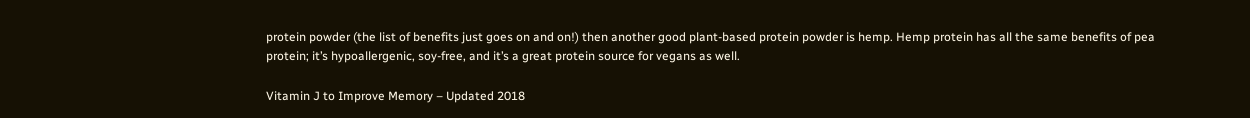protein powder (the list of benefits just goes on and on!) then another good plant-based protein powder is hemp. Hemp protein has all the same benefits of pea protein; it’s hypoallergenic, soy-free, and it’s a great protein source for vegans as well.

Vitamin J to Improve Memory – Updated 2018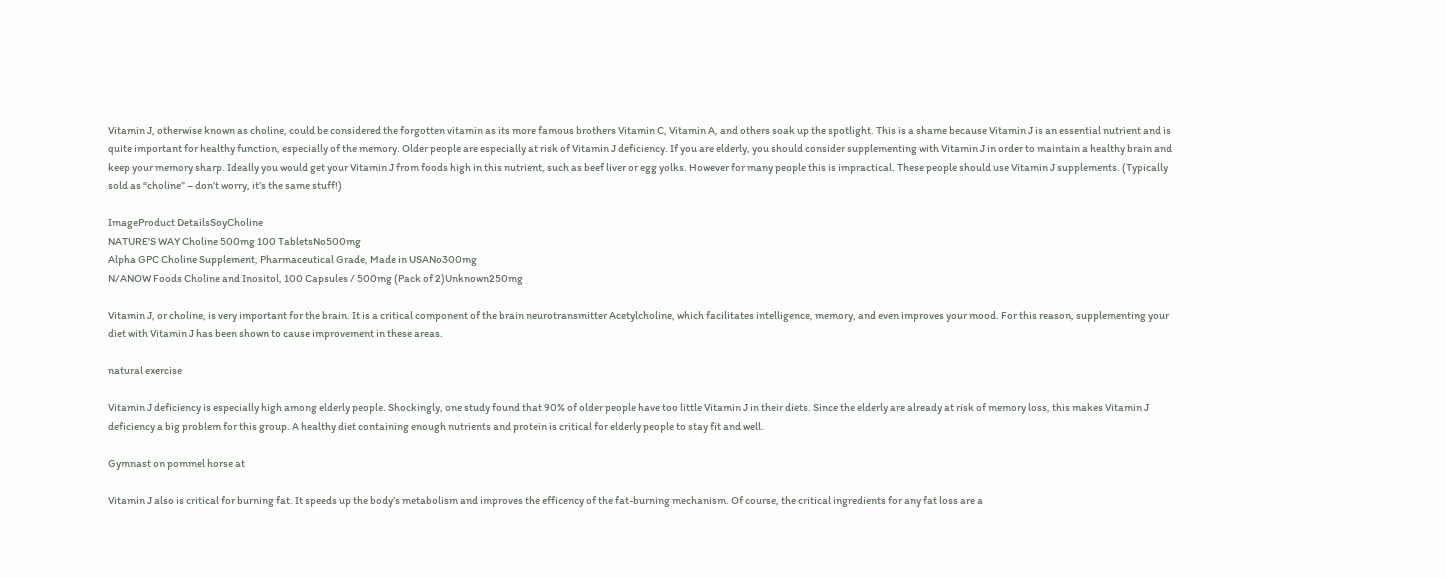Vitamin J, otherwise known as choline, could be considered the forgotten vitamin as its more famous brothers Vitamin C, Vitamin A, and others soak up the spotlight. This is a shame because Vitamin J is an essential nutrient and is quite important for healthy function, especially of the memory. Older people are especially at risk of Vitamin J deficiency. If you are elderly, you should consider supplementing with Vitamin J in order to maintain a healthy brain and keep your memory sharp. Ideally you would get your Vitamin J from foods high in this nutrient, such as beef liver or egg yolks. However for many people this is impractical. These people should use Vitamin J supplements. (Typically sold as “choline” – don’t worry, it’s the same stuff!)

ImageProduct DetailsSoyCholine
NATURE'S WAY Choline 500mg 100 TabletsNo500mg
Alpha GPC Choline Supplement, Pharmaceutical Grade, Made in USANo300mg
N/ANOW Foods Choline and Inositol, 100 Capsules / 500mg (Pack of 2)Unknown250mg

Vitamin J, or choline, is very important for the brain. It is a critical component of the brain neurotransmitter Acetylcholine, which facilitates intelligence, memory, and even improves your mood. For this reason, supplementing your diet with Vitamin J has been shown to cause improvement in these areas.

natural exercise

Vitamin J deficiency is especially high among elderly people. Shockingly, one study found that 90% of older people have too little Vitamin J in their diets. Since the elderly are already at risk of memory loss, this makes Vitamin J deficiency a big problem for this group. A healthy diet containing enough nutrients and protein is critical for elderly people to stay fit and well.

Gymnast on pommel horse at

Vitamin J also is critical for burning fat. It speeds up the body’s metabolism and improves the efficency of the fat-burning mechanism. Of course, the critical ingredients for any fat loss are a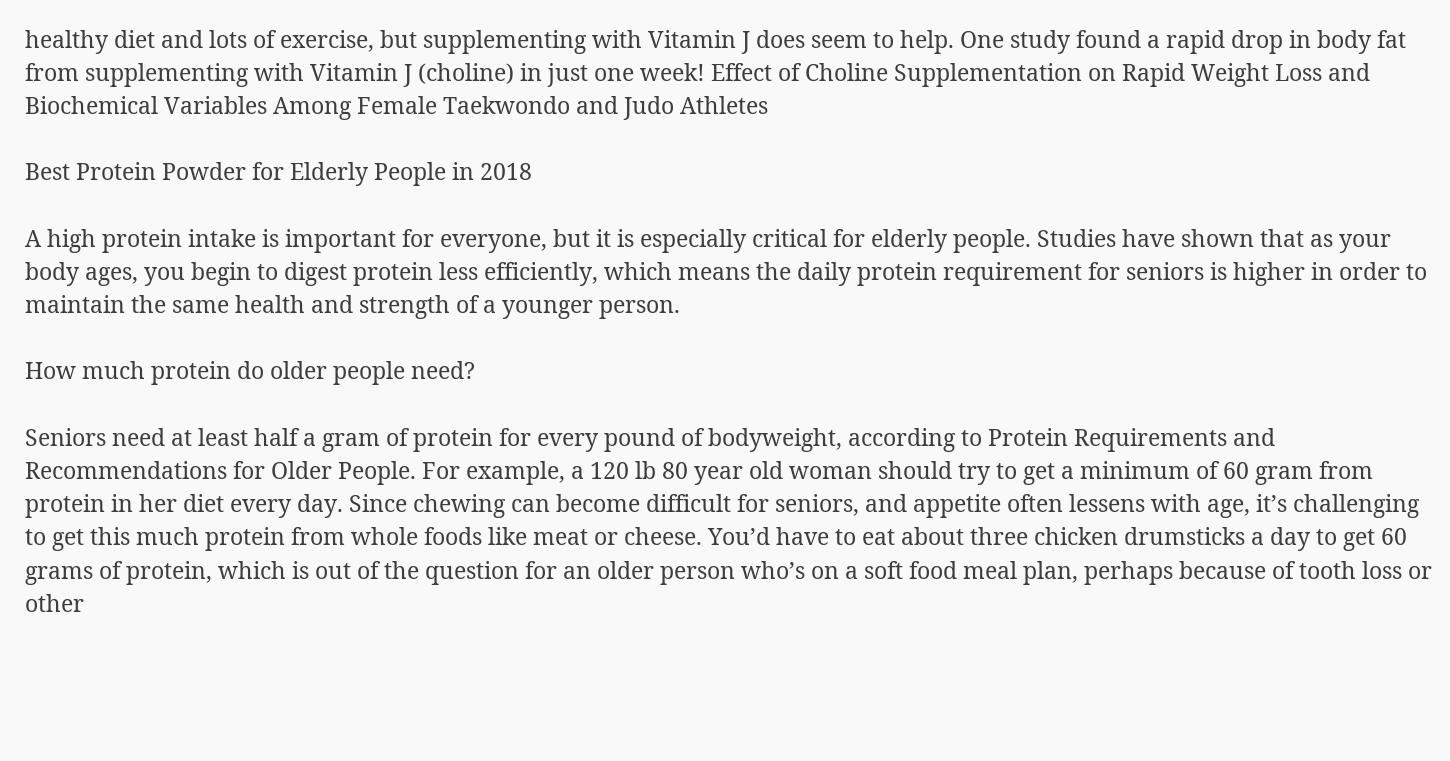healthy diet and lots of exercise, but supplementing with Vitamin J does seem to help. One study found a rapid drop in body fat from supplementing with Vitamin J (choline) in just one week! Effect of Choline Supplementation on Rapid Weight Loss and Biochemical Variables Among Female Taekwondo and Judo Athletes

Best Protein Powder for Elderly People in 2018

A high protein intake is important for everyone, but it is especially critical for elderly people. Studies have shown that as your body ages, you begin to digest protein less efficiently, which means the daily protein requirement for seniors is higher in order to maintain the same health and strength of a younger person.

How much protein do older people need?

Seniors need at least half a gram of protein for every pound of bodyweight, according to Protein Requirements and Recommendations for Older People. For example, a 120 lb 80 year old woman should try to get a minimum of 60 gram from protein in her diet every day. Since chewing can become difficult for seniors, and appetite often lessens with age, it’s challenging to get this much protein from whole foods like meat or cheese. You’d have to eat about three chicken drumsticks a day to get 60 grams of protein, which is out of the question for an older person who’s on a soft food meal plan, perhaps because of tooth loss or other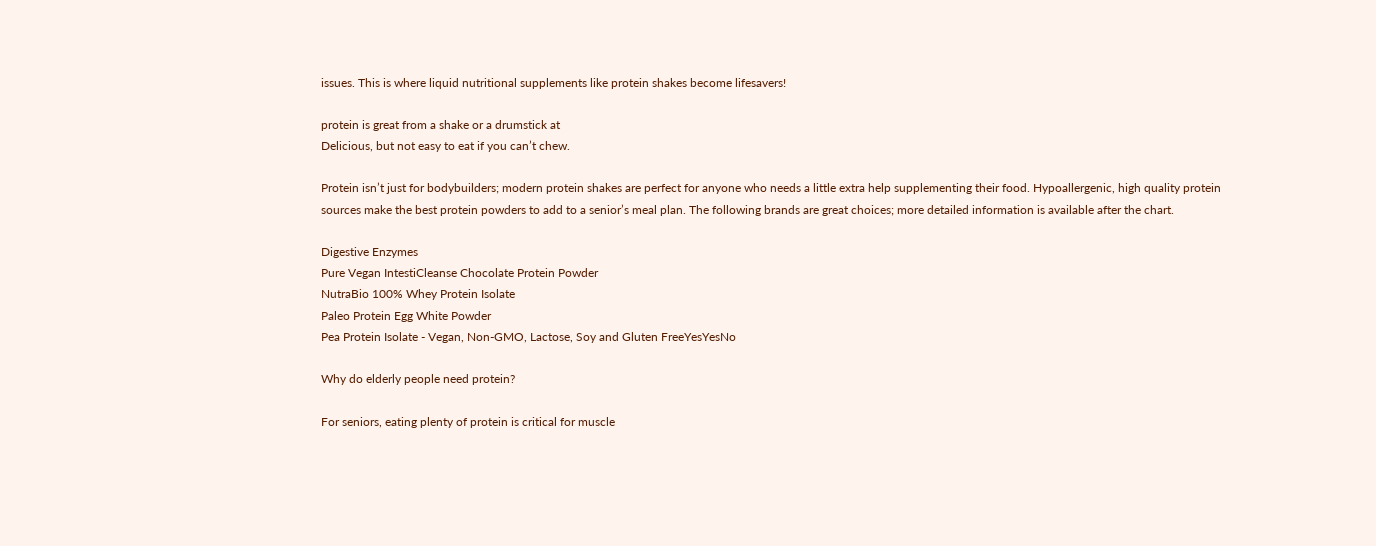issues. This is where liquid nutritional supplements like protein shakes become lifesavers!

protein is great from a shake or a drumstick at
Delicious, but not easy to eat if you can’t chew.

Protein isn’t just for bodybuilders; modern protein shakes are perfect for anyone who needs a little extra help supplementing their food. Hypoallergenic, high quality protein sources make the best protein powders to add to a senior’s meal plan. The following brands are great choices; more detailed information is available after the chart.

Digestive Enzymes
Pure Vegan IntestiCleanse Chocolate Protein Powder
NutraBio 100% Whey Protein Isolate
Paleo Protein Egg White Powder
Pea Protein Isolate - Vegan, Non-GMO, Lactose, Soy and Gluten FreeYesYesNo

Why do elderly people need protein?

For seniors, eating plenty of protein is critical for muscle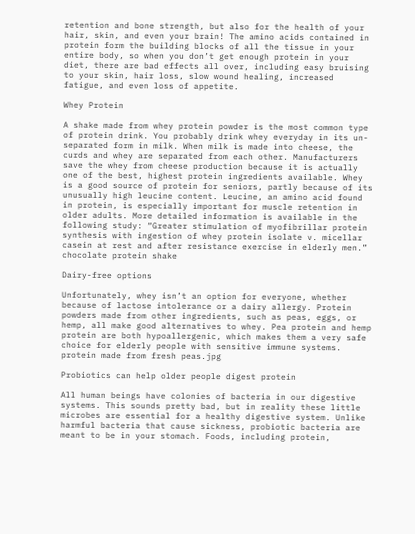retention and bone strength, but also for the health of your hair, skin, and even your brain! The amino acids contained in protein form the building blocks of all the tissue in your entire body, so when you don’t get enough protein in your diet, there are bad effects all over, including easy bruising to your skin, hair loss, slow wound healing, increased fatigue, and even loss of appetite.

Whey Protein

A shake made from whey protein powder is the most common type of protein drink. You probably drink whey everyday in its un-separated form in milk. When milk is made into cheese, the curds and whey are separated from each other. Manufacturers save the whey from cheese production because it is actually one of the best, highest protein ingredients available. Whey is a good source of protein for seniors, partly because of its unusually high leucine content. Leucine, an amino acid found in protein, is especially important for muscle retention in older adults. More detailed information is available in the following study: “Greater stimulation of myofibrillar protein synthesis with ingestion of whey protein isolate v. micellar casein at rest and after resistance exercise in elderly men.” chocolate protein shake

Dairy-free options

Unfortunately, whey isn’t an option for everyone, whether because of lactose intolerance or a dairy allergy. Protein powders made from other ingredients, such as peas, eggs, or hemp, all make good alternatives to whey. Pea protein and hemp protein are both hypoallergenic, which makes them a very safe choice for elderly people with sensitive immune systems. protein made from fresh peas.jpg

Probiotics can help older people digest protein

All human beings have colonies of bacteria in our digestive systems. This sounds pretty bad, but in reality these little microbes are essential for a healthy digestive system. Unlike harmful bacteria that cause sickness, probiotic bacteria are meant to be in your stomach. Foods, including protein,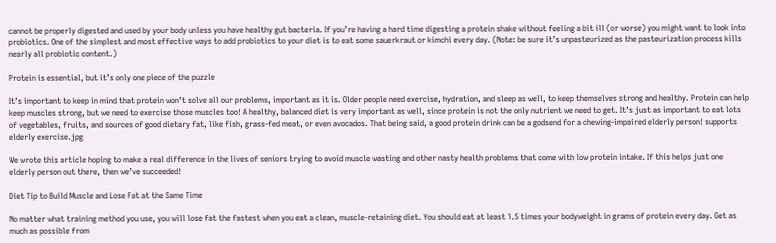cannot be properly digested and used by your body unless you have healthy gut bacteria. If you’re having a hard time digesting a protein shake without feeling a bit ill (or worse) you might want to look into probiotics. One of the simplest and most effective ways to add probiotics to your diet is to eat some sauerkraut or kimchi every day. (Note: be sure it’s unpasteurized as the pasteurization process kills nearly all probiotic content.)

Protein is essential, but it’s only one piece of the puzzle

It’s important to keep in mind that protein won’t solve all our problems, important as it is. Older people need exercise, hydration, and sleep as well, to keep themselves strong and healthy. Protein can help keep muscles strong, but we need to exercise those muscles too! A healthy, balanced diet is very important as well, since protein is not the only nutrient we need to get. It’s just as important to eat lots of vegetables, fruits, and sources of good dietary fat, like fish, grass-fed meat, or even avocados. That being said, a good protein drink can be a godsend for a chewing-impaired elderly person! supports elderly exercise.jpg

We wrote this article hoping to make a real difference in the lives of seniors trying to avoid muscle wasting and other nasty health problems that come with low protein intake. If this helps just one elderly person out there, then we’ve succeeded!

Diet Tip to Build Muscle and Lose Fat at the Same Time

No matter what training method you use, you will lose fat the fastest when you eat a clean, muscle-retaining diet. You should eat at least 1.5 times your bodyweight in grams of protein every day. Get as much as possible from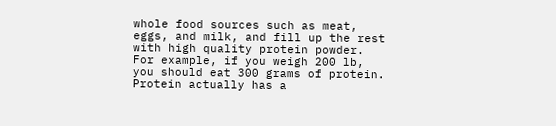whole food sources such as meat, eggs, and milk, and fill up the rest with high quality protein powder. For example, if you weigh 200 lb, you should eat 300 grams of protein. Protein actually has a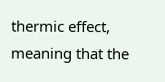thermic effect, meaning that the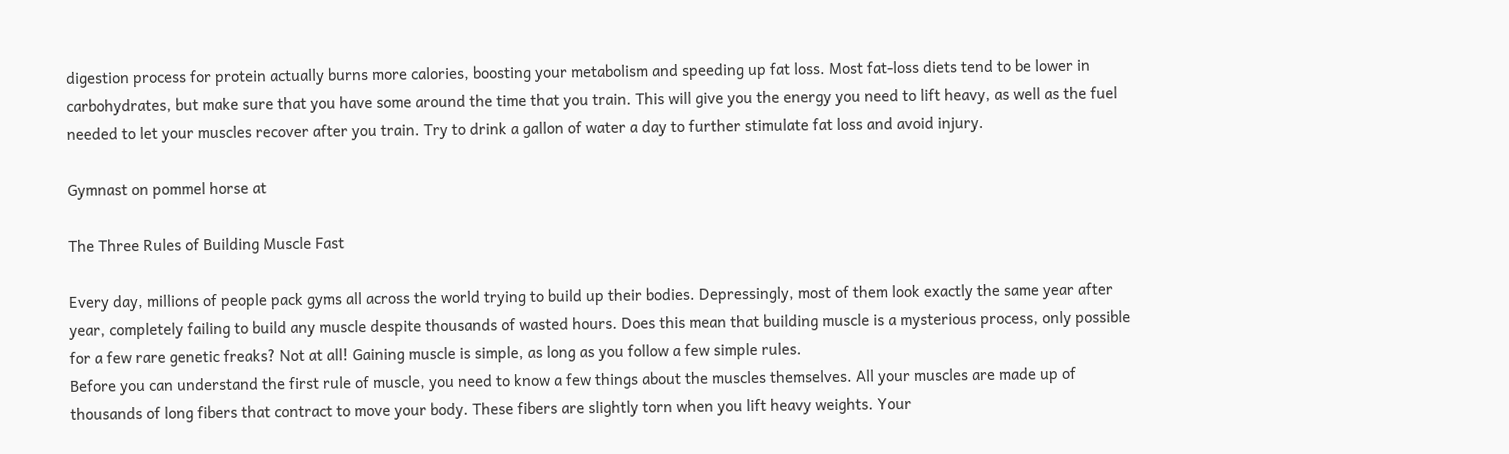digestion process for protein actually burns more calories, boosting your metabolism and speeding up fat loss. Most fat-loss diets tend to be lower in carbohydrates, but make sure that you have some around the time that you train. This will give you the energy you need to lift heavy, as well as the fuel needed to let your muscles recover after you train. Try to drink a gallon of water a day to further stimulate fat loss and avoid injury.

Gymnast on pommel horse at

The Three Rules of Building Muscle Fast

Every day, millions of people pack gyms all across the world trying to build up their bodies. Depressingly, most of them look exactly the same year after year, completely failing to build any muscle despite thousands of wasted hours. Does this mean that building muscle is a mysterious process, only possible for a few rare genetic freaks? Not at all! Gaining muscle is simple, as long as you follow a few simple rules.
Before you can understand the first rule of muscle, you need to know a few things about the muscles themselves. All your muscles are made up of thousands of long fibers that contract to move your body. These fibers are slightly torn when you lift heavy weights. Your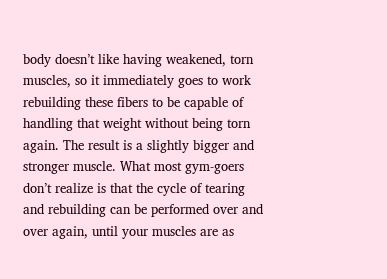body doesn’t like having weakened, torn muscles, so it immediately goes to work rebuilding these fibers to be capable of handling that weight without being torn again. The result is a slightly bigger and stronger muscle. What most gym-goers don’t realize is that the cycle of tearing and rebuilding can be performed over and over again, until your muscles are as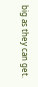big as they can get.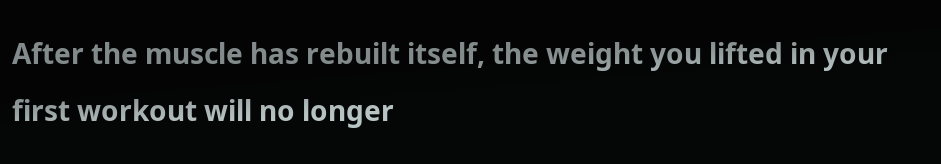After the muscle has rebuilt itself, the weight you lifted in your first workout will no longer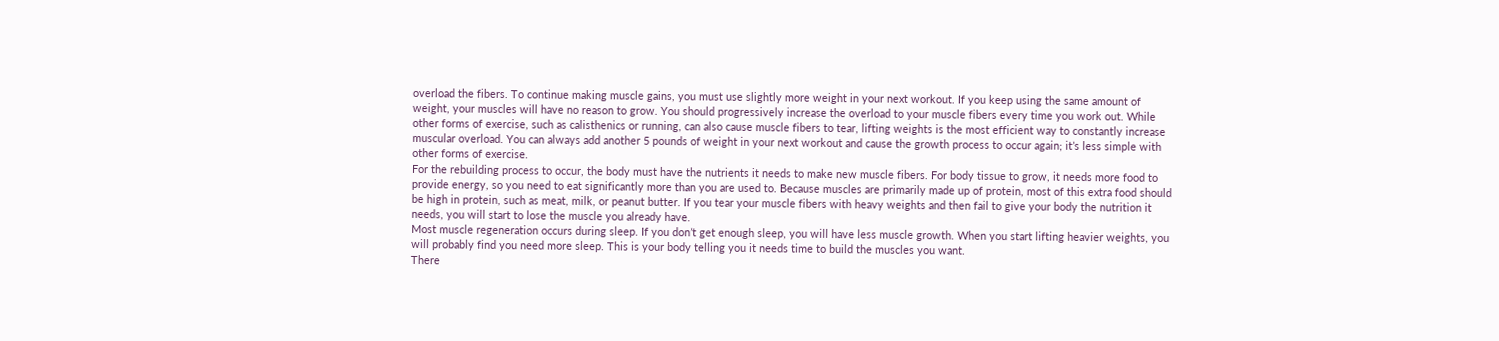overload the fibers. To continue making muscle gains, you must use slightly more weight in your next workout. If you keep using the same amount of weight, your muscles will have no reason to grow. You should progressively increase the overload to your muscle fibers every time you work out. While other forms of exercise, such as calisthenics or running, can also cause muscle fibers to tear, lifting weights is the most efficient way to constantly increase muscular overload. You can always add another 5 pounds of weight in your next workout and cause the growth process to occur again; it’s less simple with other forms of exercise.
For the rebuilding process to occur, the body must have the nutrients it needs to make new muscle fibers. For body tissue to grow, it needs more food to provide energy, so you need to eat significantly more than you are used to. Because muscles are primarily made up of protein, most of this extra food should be high in protein, such as meat, milk, or peanut butter. If you tear your muscle fibers with heavy weights and then fail to give your body the nutrition it needs, you will start to lose the muscle you already have.
Most muscle regeneration occurs during sleep. If you don’t get enough sleep, you will have less muscle growth. When you start lifting heavier weights, you will probably find you need more sleep. This is your body telling you it needs time to build the muscles you want.
There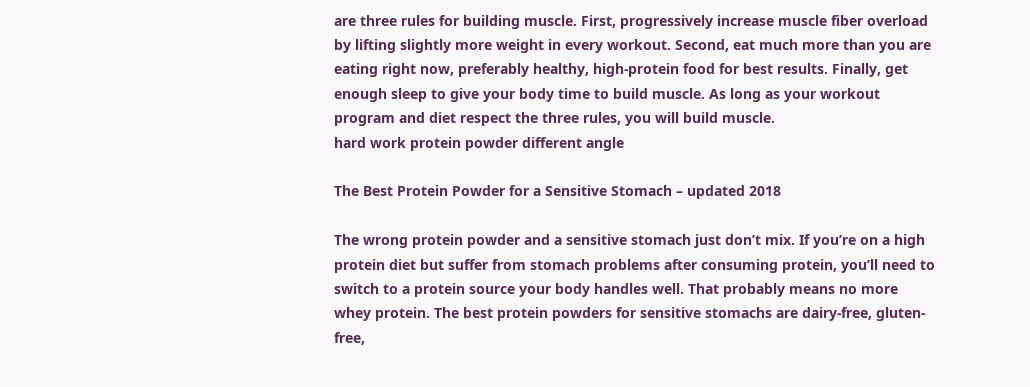are three rules for building muscle. First, progressively increase muscle fiber overload by lifting slightly more weight in every workout. Second, eat much more than you are eating right now, preferably healthy, high-protein food for best results. Finally, get enough sleep to give your body time to build muscle. As long as your workout program and diet respect the three rules, you will build muscle.
hard work protein powder different angle

The Best Protein Powder for a Sensitive Stomach – updated 2018

The wrong protein powder and a sensitive stomach just don’t mix. If you’re on a high protein diet but suffer from stomach problems after consuming protein, you’ll need to switch to a protein source your body handles well. That probably means no more whey protein. The best protein powders for sensitive stomachs are dairy-free, gluten-free,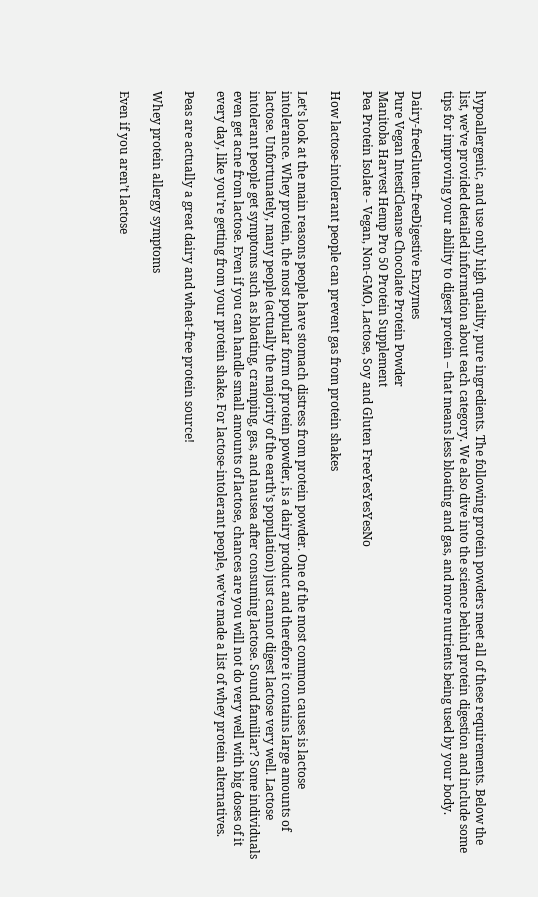hypoallergenic, and use only high quality, pure ingredients. The following protein powders meet all of these requirements. Below the list, we’ve provided detailed information about each category. We also dive into the science behind protein digestion and include some tips for improving your ability to digest protein – that means less bloating and gas, and more nutrients being used by your body.

Dairy-freeGluten-freeDigestive Enzymes
Pure Vegan IntestiCleanse Chocolate Protein Powder
Manitoba Harvest Hemp Pro 50 Protein Supplement
Pea Protein Isolate - Vegan, Non-GMO, Lactose, Soy and Gluten FreeYesYesYesNo

How lactose-intolerant people can prevent gas from protein shakes

Let’s look at the main reasons people have stomach distress from protein powder. One of the most common causes is lactose intolerance. Whey protein, the most popular form of protein powder, is a dairy product and therefore it contains large amounts of lactose. Unfortunately, many people (actually the majority of the earth’s population) just cannot digest lactose very well. Lactose intolerant people get symptoms such as bloating, cramping, gas, and nausea after consuming lactose. Sound familiar? Some individuals even get acne from lactose. Even if you can handle small amounts of lactose, chances are you will not do very well with big doses of it every day, like you’re getting from your protein shake. For lactose-intolerant people, we’ve made a list of whey protein alternatives.

Peas are actually a great dairy and wheat-free protein source!

Whey protein allergy symptoms

Even if you aren’t lactose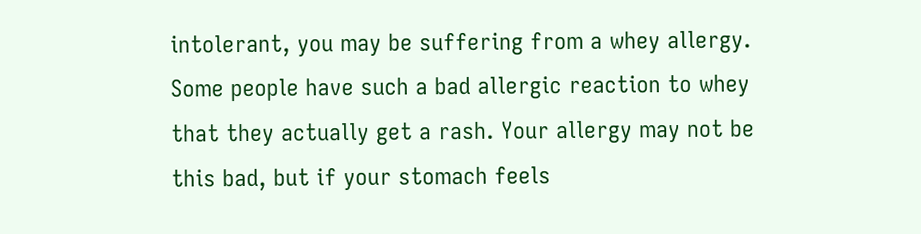intolerant, you may be suffering from a whey allergy. Some people have such a bad allergic reaction to whey that they actually get a rash. Your allergy may not be this bad, but if your stomach feels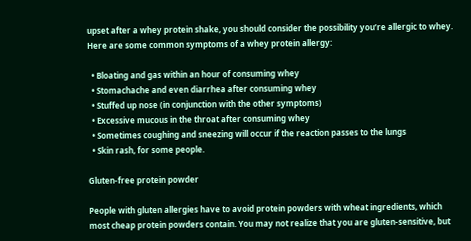upset after a whey protein shake, you should consider the possibility you’re allergic to whey. Here are some common symptoms of a whey protein allergy:

  • Bloating and gas within an hour of consuming whey
  • Stomachache and even diarrhea after consuming whey
  • Stuffed up nose (in conjunction with the other symptoms)
  • Excessive mucous in the throat after consuming whey
  • Sometimes coughing and sneezing will occur if the reaction passes to the lungs
  • Skin rash, for some people.

Gluten-free protein powder

People with gluten allergies have to avoid protein powders with wheat ingredients, which most cheap protein powders contain. You may not realize that you are gluten-sensitive, but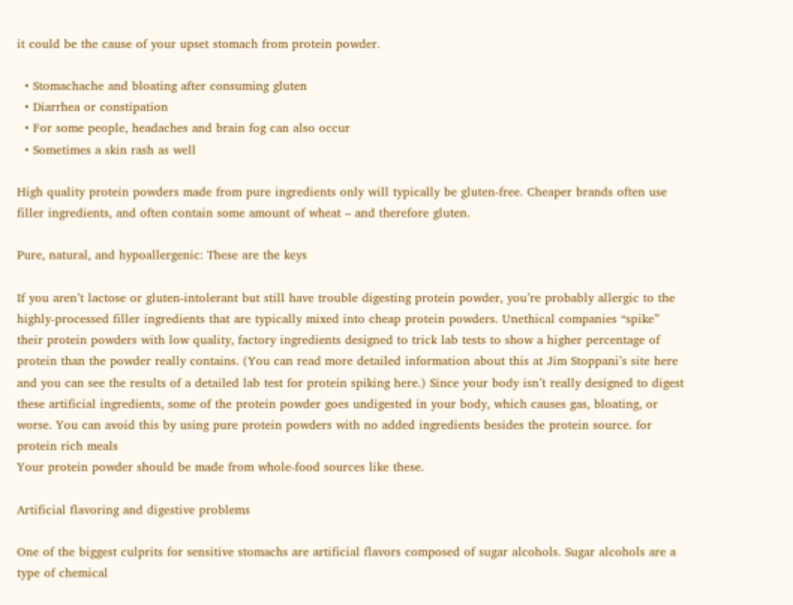it could be the cause of your upset stomach from protein powder.

  • Stomachache and bloating after consuming gluten
  • Diarrhea or constipation
  • For some people, headaches and brain fog can also occur
  • Sometimes a skin rash as well

High quality protein powders made from pure ingredients only will typically be gluten-free. Cheaper brands often use filler ingredients, and often contain some amount of wheat – and therefore gluten.

Pure, natural, and hypoallergenic: These are the keys

If you aren’t lactose or gluten-intolerant but still have trouble digesting protein powder, you’re probably allergic to the highly-processed filler ingredients that are typically mixed into cheap protein powders. Unethical companies “spike” their protein powders with low quality, factory ingredients designed to trick lab tests to show a higher percentage of protein than the powder really contains. (You can read more detailed information about this at Jim Stoppani’s site here and you can see the results of a detailed lab test for protein spiking here.) Since your body isn’t really designed to digest these artificial ingredients, some of the protein powder goes undigested in your body, which causes gas, bloating, or worse. You can avoid this by using pure protein powders with no added ingredients besides the protein source. for protein rich meals
Your protein powder should be made from whole-food sources like these.

Artificial flavoring and digestive problems

One of the biggest culprits for sensitive stomachs are artificial flavors composed of sugar alcohols. Sugar alcohols are a type of chemical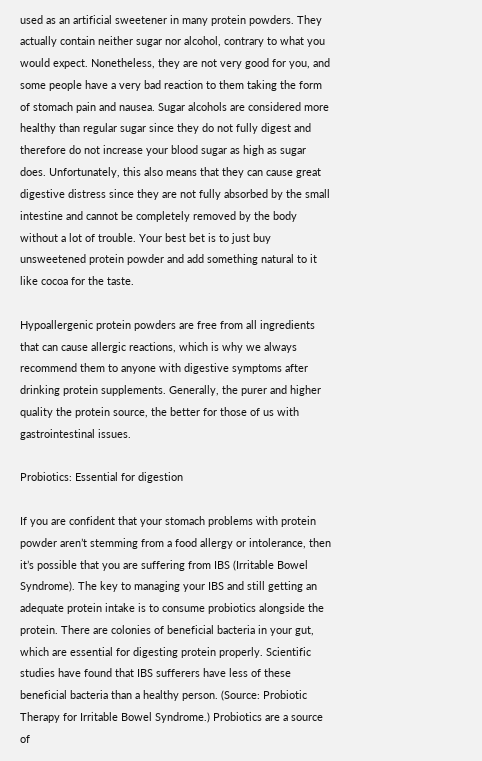used as an artificial sweetener in many protein powders. They actually contain neither sugar nor alcohol, contrary to what you would expect. Nonetheless, they are not very good for you, and some people have a very bad reaction to them taking the form of stomach pain and nausea. Sugar alcohols are considered more healthy than regular sugar since they do not fully digest and therefore do not increase your blood sugar as high as sugar does. Unfortunately, this also means that they can cause great digestive distress since they are not fully absorbed by the small intestine and cannot be completely removed by the body without a lot of trouble. Your best bet is to just buy unsweetened protein powder and add something natural to it like cocoa for the taste.

Hypoallergenic protein powders are free from all ingredients that can cause allergic reactions, which is why we always recommend them to anyone with digestive symptoms after drinking protein supplements. Generally, the purer and higher quality the protein source, the better for those of us with gastrointestinal issues.

Probiotics: Essential for digestion

If you are confident that your stomach problems with protein powder aren’t stemming from a food allergy or intolerance, then it’s possible that you are suffering from IBS (Irritable Bowel Syndrome). The key to managing your IBS and still getting an adequate protein intake is to consume probiotics alongside the protein. There are colonies of beneficial bacteria in your gut, which are essential for digesting protein properly. Scientific studies have found that IBS sufferers have less of these beneficial bacteria than a healthy person. (Source: Probiotic Therapy for Irritable Bowel Syndrome.) Probiotics are a source of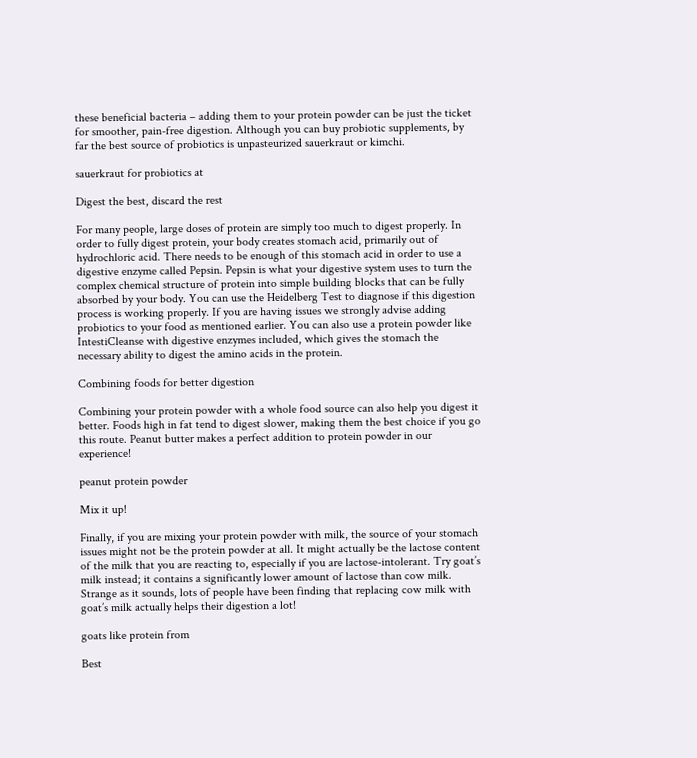these beneficial bacteria – adding them to your protein powder can be just the ticket for smoother, pain-free digestion. Although you can buy probiotic supplements, by far the best source of probiotics is unpasteurized sauerkraut or kimchi.

sauerkraut for probiotics at

Digest the best, discard the rest

For many people, large doses of protein are simply too much to digest properly. In order to fully digest protein, your body creates stomach acid, primarily out of hydrochloric acid. There needs to be enough of this stomach acid in order to use a digestive enzyme called Pepsin. Pepsin is what your digestive system uses to turn the complex chemical structure of protein into simple building blocks that can be fully absorbed by your body. You can use the Heidelberg Test to diagnose if this digestion process is working properly. If you are having issues we strongly advise adding probiotics to your food as mentioned earlier. You can also use a protein powder like IntestiCleanse with digestive enzymes included, which gives the stomach the necessary ability to digest the amino acids in the protein.

Combining foods for better digestion

Combining your protein powder with a whole food source can also help you digest it better. Foods high in fat tend to digest slower, making them the best choice if you go this route. Peanut butter makes a perfect addition to protein powder in our experience!

peanut protein powder

Mix it up!

Finally, if you are mixing your protein powder with milk, the source of your stomach issues might not be the protein powder at all. It might actually be the lactose content of the milk that you are reacting to, especially if you are lactose-intolerant. Try goat’s milk instead; it contains a significantly lower amount of lactose than cow milk. Strange as it sounds, lots of people have been finding that replacing cow milk with goat’s milk actually helps their digestion a lot!

goats like protein from

Best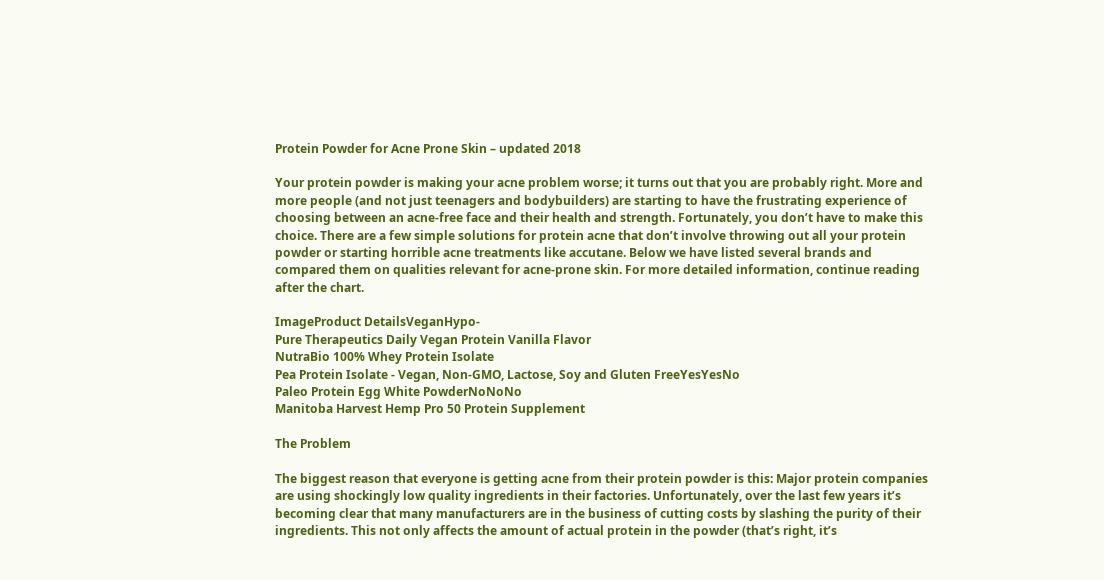Protein Powder for Acne Prone Skin – updated 2018

Your protein powder is making your acne problem worse; it turns out that you are probably right. More and more people (and not just teenagers and bodybuilders) are starting to have the frustrating experience of choosing between an acne-free face and their health and strength. Fortunately, you don’t have to make this choice. There are a few simple solutions for protein acne that don’t involve throwing out all your protein powder or starting horrible acne treatments like accutane. Below we have listed several brands and compared them on qualities relevant for acne-prone skin. For more detailed information, continue reading after the chart.

ImageProduct DetailsVeganHypo-
Pure Therapeutics Daily Vegan Protein Vanilla Flavor
NutraBio 100% Whey Protein Isolate
Pea Protein Isolate - Vegan, Non-GMO, Lactose, Soy and Gluten FreeYesYesNo
Paleo Protein Egg White PowderNoNoNo
Manitoba Harvest Hemp Pro 50 Protein Supplement

The Problem

The biggest reason that everyone is getting acne from their protein powder is this: Major protein companies are using shockingly low quality ingredients in their factories. Unfortunately, over the last few years it’s becoming clear that many manufacturers are in the business of cutting costs by slashing the purity of their ingredients. This not only affects the amount of actual protein in the powder (that’s right, it’s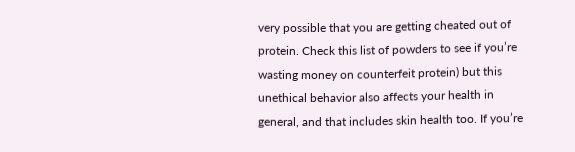very possible that you are getting cheated out of protein. Check this list of powders to see if you’re wasting money on counterfeit protein) but this unethical behavior also affects your health in general, and that includes skin health too. If you’re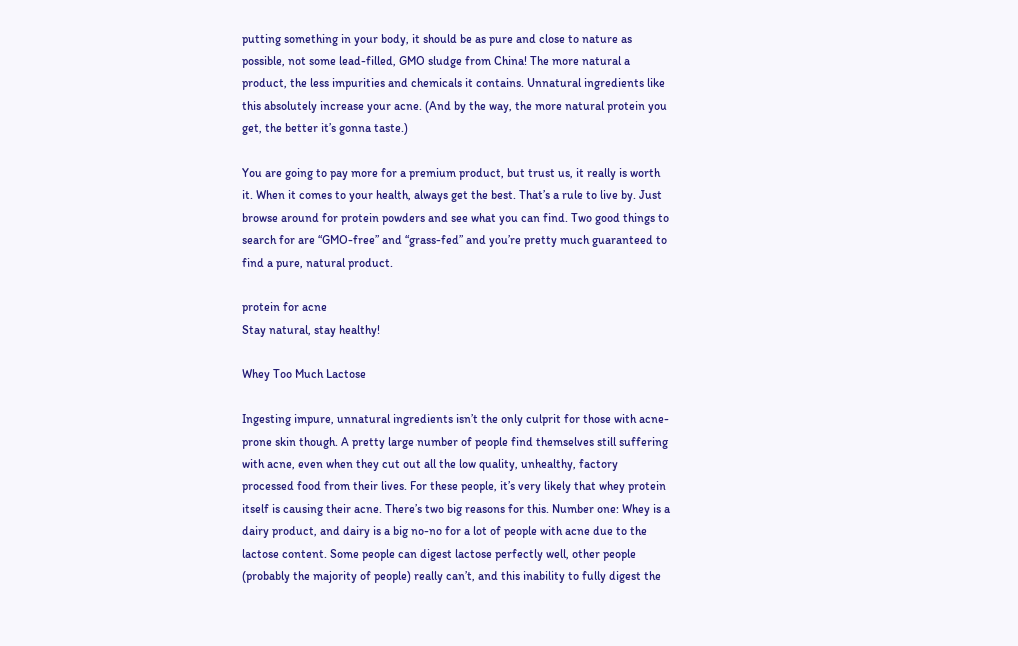putting something in your body, it should be as pure and close to nature as possible, not some lead-filled, GMO sludge from China! The more natural a product, the less impurities and chemicals it contains. Unnatural ingredients like this absolutely increase your acne. (And by the way, the more natural protein you get, the better it’s gonna taste.)

You are going to pay more for a premium product, but trust us, it really is worth it. When it comes to your health, always get the best. That’s a rule to live by. Just browse around for protein powders and see what you can find. Two good things to search for are “GMO-free” and “grass-fed” and you’re pretty much guaranteed to find a pure, natural product.

protein for acne
Stay natural, stay healthy!

Whey Too Much Lactose

Ingesting impure, unnatural ingredients isn’t the only culprit for those with acne-prone skin though. A pretty large number of people find themselves still suffering with acne, even when they cut out all the low quality, unhealthy, factory processed food from their lives. For these people, it’s very likely that whey protein itself is causing their acne. There’s two big reasons for this. Number one: Whey is a dairy product, and dairy is a big no-no for a lot of people with acne due to the lactose content. Some people can digest lactose perfectly well, other people (probably the majority of people) really can’t, and this inability to fully digest the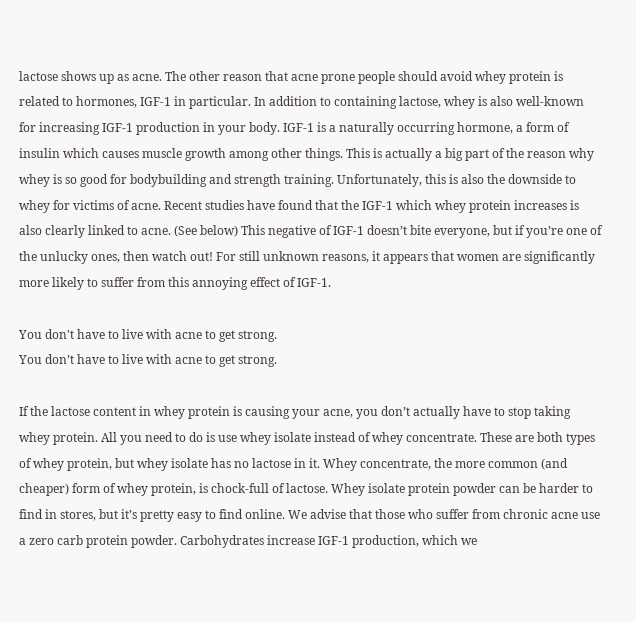lactose shows up as acne. The other reason that acne prone people should avoid whey protein is related to hormones, IGF-1 in particular. In addition to containing lactose, whey is also well-known for increasing IGF-1 production in your body. IGF-1 is a naturally occurring hormone, a form of insulin which causes muscle growth among other things. This is actually a big part of the reason why whey is so good for bodybuilding and strength training. Unfortunately, this is also the downside to whey for victims of acne. Recent studies have found that the IGF-1 which whey protein increases is also clearly linked to acne. (See below) This negative of IGF-1 doesn’t bite everyone, but if you’re one of the unlucky ones, then watch out! For still unknown reasons, it appears that women are significantly more likely to suffer from this annoying effect of IGF-1.

You don't have to live with acne to get strong.
You don’t have to live with acne to get strong.

If the lactose content in whey protein is causing your acne, you don’t actually have to stop taking whey protein. All you need to do is use whey isolate instead of whey concentrate. These are both types of whey protein, but whey isolate has no lactose in it. Whey concentrate, the more common (and cheaper) form of whey protein, is chock-full of lactose. Whey isolate protein powder can be harder to find in stores, but it’s pretty easy to find online. We advise that those who suffer from chronic acne use a zero carb protein powder. Carbohydrates increase IGF-1 production, which we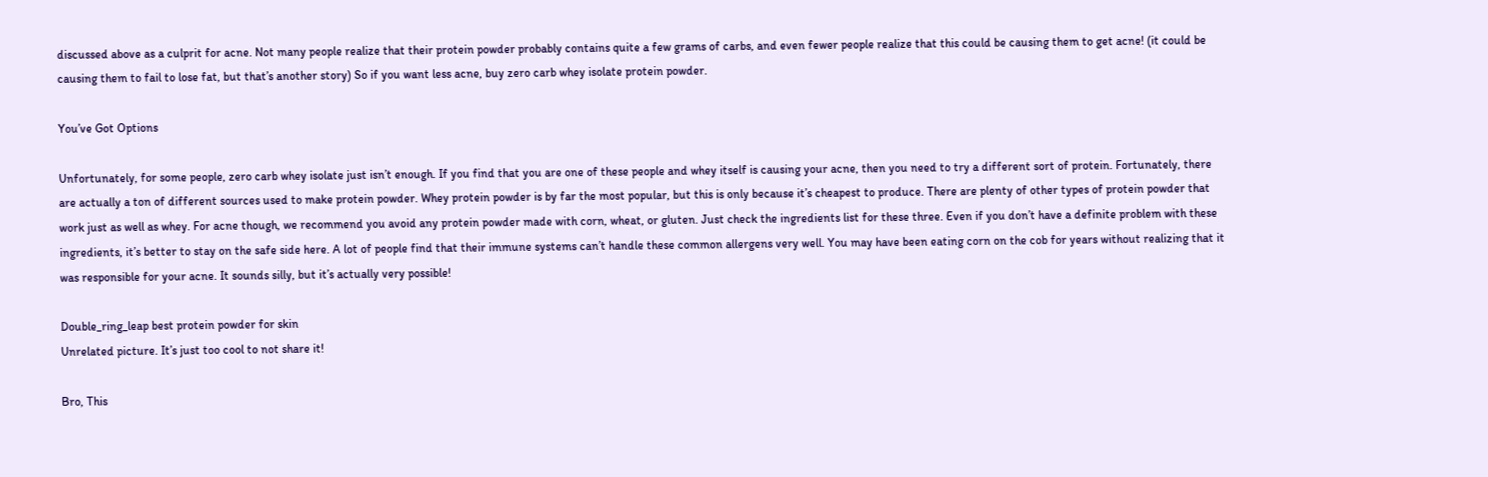discussed above as a culprit for acne. Not many people realize that their protein powder probably contains quite a few grams of carbs, and even fewer people realize that this could be causing them to get acne! (it could be causing them to fail to lose fat, but that’s another story) So if you want less acne, buy zero carb whey isolate protein powder.

You’ve Got Options

Unfortunately, for some people, zero carb whey isolate just isn’t enough. If you find that you are one of these people and whey itself is causing your acne, then you need to try a different sort of protein. Fortunately, there are actually a ton of different sources used to make protein powder. Whey protein powder is by far the most popular, but this is only because it’s cheapest to produce. There are plenty of other types of protein powder that work just as well as whey. For acne though, we recommend you avoid any protein powder made with corn, wheat, or gluten. Just check the ingredients list for these three. Even if you don’t have a definite problem with these ingredients, it’s better to stay on the safe side here. A lot of people find that their immune systems can’t handle these common allergens very well. You may have been eating corn on the cob for years without realizing that it was responsible for your acne. It sounds silly, but it’s actually very possible!

Double_ring_leap best protein powder for skin
Unrelated picture. It’s just too cool to not share it!

Bro, This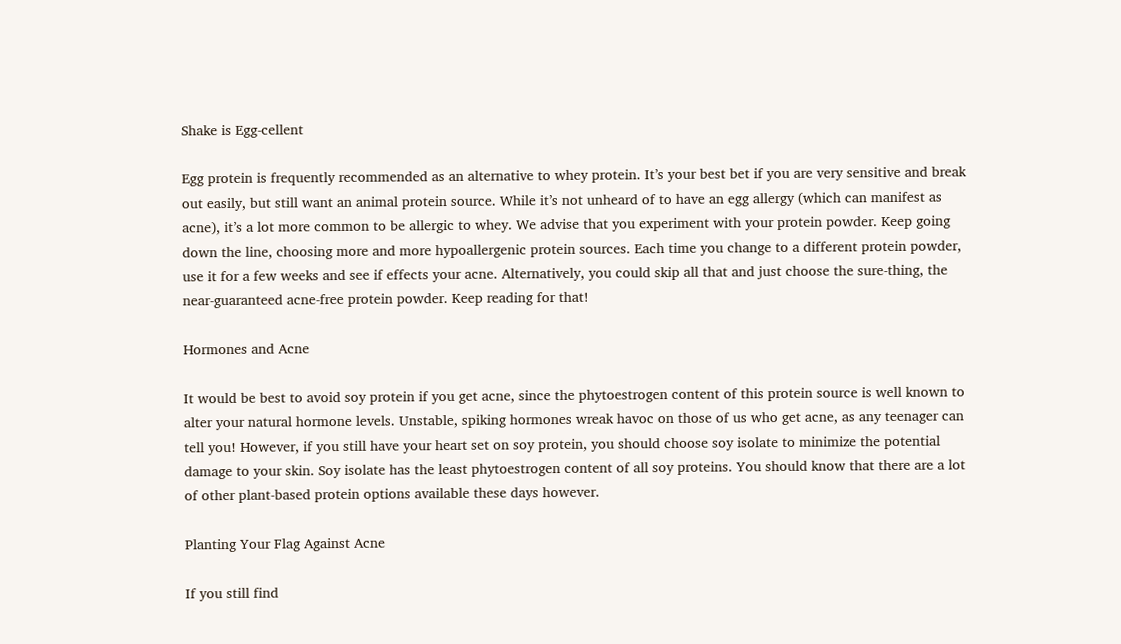Shake is Egg-cellent

Egg protein is frequently recommended as an alternative to whey protein. It’s your best bet if you are very sensitive and break out easily, but still want an animal protein source. While it’s not unheard of to have an egg allergy (which can manifest as acne), it’s a lot more common to be allergic to whey. We advise that you experiment with your protein powder. Keep going down the line, choosing more and more hypoallergenic protein sources. Each time you change to a different protein powder, use it for a few weeks and see if effects your acne. Alternatively, you could skip all that and just choose the sure-thing, the near-guaranteed acne-free protein powder. Keep reading for that!

Hormones and Acne

It would be best to avoid soy protein if you get acne, since the phytoestrogen content of this protein source is well known to alter your natural hormone levels. Unstable, spiking hormones wreak havoc on those of us who get acne, as any teenager can tell you! However, if you still have your heart set on soy protein, you should choose soy isolate to minimize the potential damage to your skin. Soy isolate has the least phytoestrogen content of all soy proteins. You should know that there are a lot of other plant-based protein options available these days however.

Planting Your Flag Against Acne

If you still find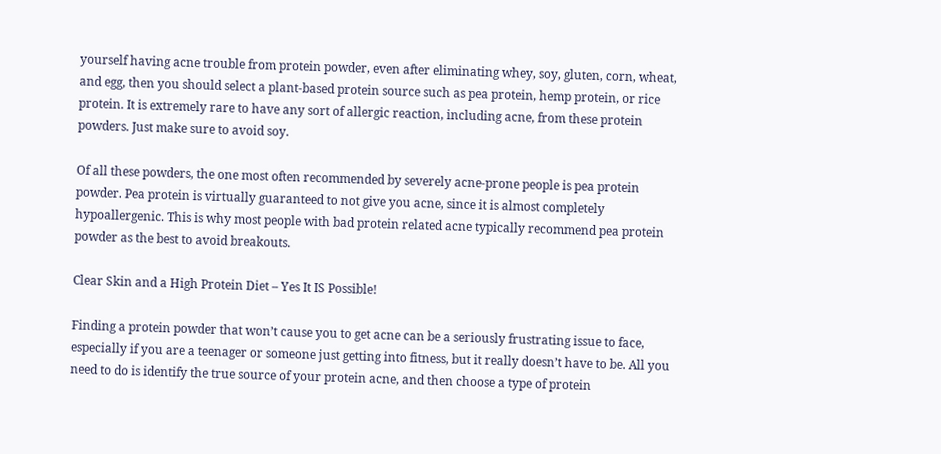yourself having acne trouble from protein powder, even after eliminating whey, soy, gluten, corn, wheat, and egg, then you should select a plant-based protein source such as pea protein, hemp protein, or rice protein. It is extremely rare to have any sort of allergic reaction, including acne, from these protein powders. Just make sure to avoid soy.

Of all these powders, the one most often recommended by severely acne-prone people is pea protein powder. Pea protein is virtually guaranteed to not give you acne, since it is almost completely hypoallergenic. This is why most people with bad protein related acne typically recommend pea protein powder as the best to avoid breakouts.

Clear Skin and a High Protein Diet – Yes It IS Possible!

Finding a protein powder that won’t cause you to get acne can be a seriously frustrating issue to face, especially if you are a teenager or someone just getting into fitness, but it really doesn’t have to be. All you need to do is identify the true source of your protein acne, and then choose a type of protein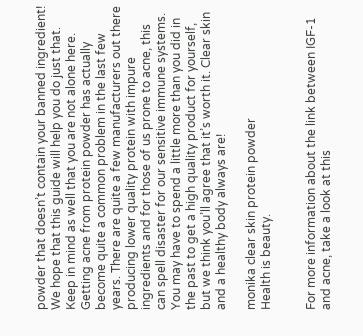powder that doesn’t contain your banned ingredient! We hope that this guide will help you do just that. Keep in mind as well that you are not alone here. Getting acne from protein powder has actually become quite a common problem in the last few years. There are quite a few manufacturers out there producing lower quality protein with impure ingredients and for those of us prone to acne, this can spell disaster for our sensitive immune systems. You may have to spend a little more than you did in the past to get a high quality product for yourself, but we think you’ll agree that it’s worth it. Clear skin and a healthy body always are!

monika clear skin protein powder
Health is beauty.


For more information about the link between IGF-1 and acne, take a look at this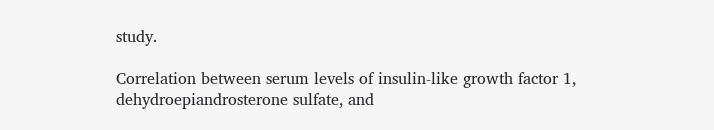study.

Correlation between serum levels of insulin-like growth factor 1, dehydroepiandrosterone sulfate, and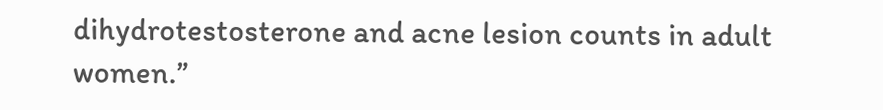dihydrotestosterone and acne lesion counts in adult women.”